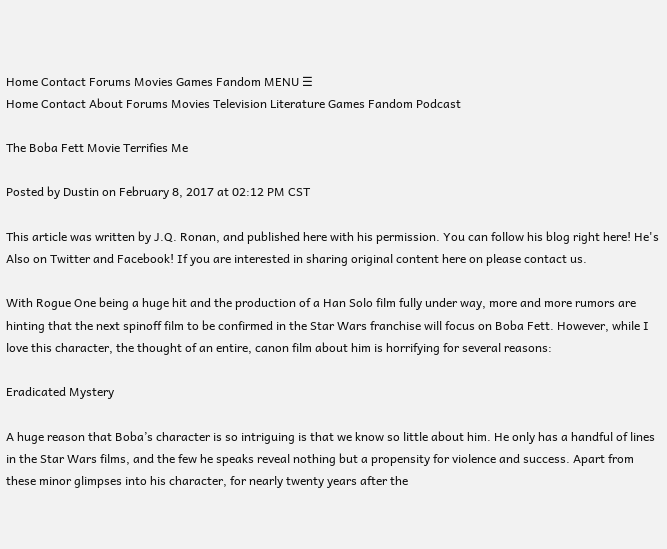Home Contact Forums Movies Games Fandom MENU ☰
Home Contact About Forums Movies Television Literature Games Fandom Podcast

The Boba Fett Movie Terrifies Me

Posted by Dustin on February 8, 2017 at 02:12 PM CST

This article was written by J.Q. Ronan, and published here with his permission. You can follow his blog right here! He's Also on Twitter and Facebook! If you are interested in sharing original content here on please contact us.

With Rogue One being a huge hit and the production of a Han Solo film fully under way, more and more rumors are hinting that the next spinoff film to be confirmed in the Star Wars franchise will focus on Boba Fett. However, while I love this character, the thought of an entire, canon film about him is horrifying for several reasons:

Eradicated Mystery

A huge reason that Boba’s character is so intriguing is that we know so little about him. He only has a handful of lines in the Star Wars films, and the few he speaks reveal nothing but a propensity for violence and success. Apart from these minor glimpses into his character, for nearly twenty years after the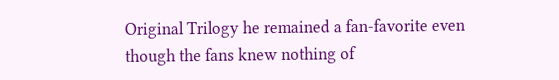Original Trilogy he remained a fan-favorite even though the fans knew nothing of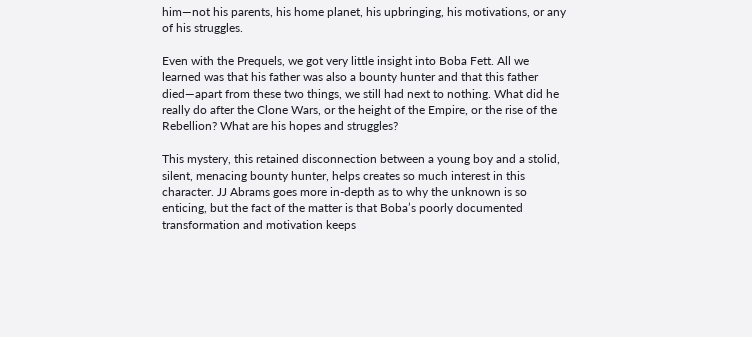him—not his parents, his home planet, his upbringing, his motivations, or any of his struggles.

Even with the Prequels, we got very little insight into Boba Fett. All we learned was that his father was also a bounty hunter and that this father died—apart from these two things, we still had next to nothing. What did he really do after the Clone Wars, or the height of the Empire, or the rise of the Rebellion? What are his hopes and struggles?

This mystery, this retained disconnection between a young boy and a stolid, silent, menacing bounty hunter, helps creates so much interest in this character. JJ Abrams goes more in-depth as to why the unknown is so enticing, but the fact of the matter is that Boba’s poorly documented transformation and motivation keeps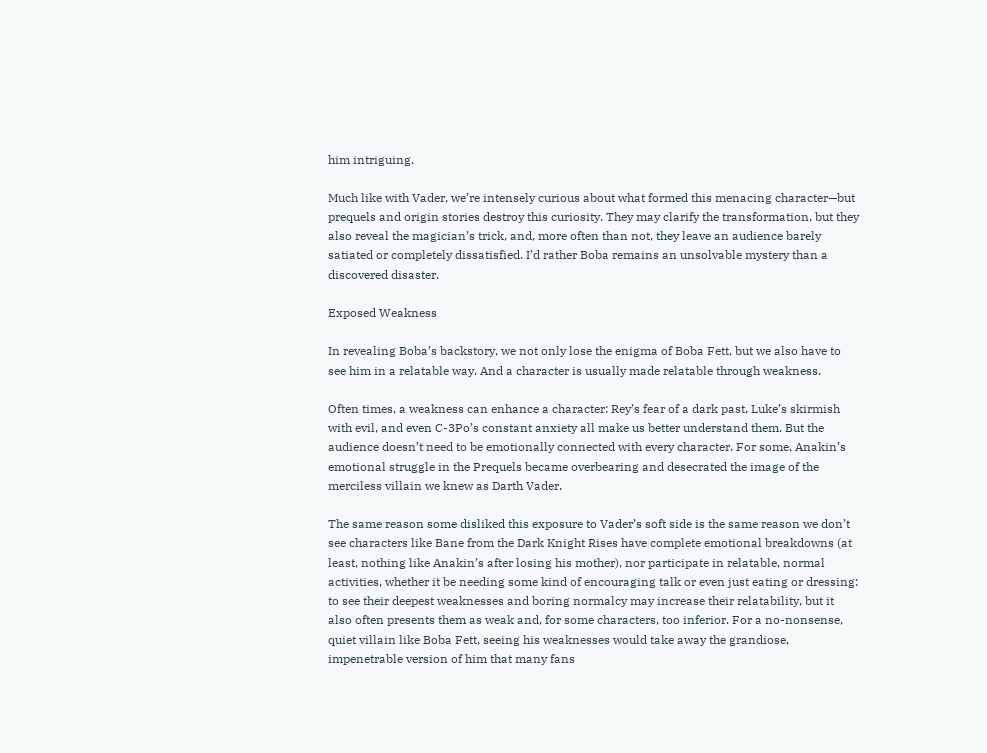him intriguing.

Much like with Vader, we’re intensely curious about what formed this menacing character—but prequels and origin stories destroy this curiosity. They may clarify the transformation, but they also reveal the magician’s trick, and, more often than not, they leave an audience barely satiated or completely dissatisfied. I’d rather Boba remains an unsolvable mystery than a discovered disaster.

Exposed Weakness

In revealing Boba’s backstory, we not only lose the enigma of Boba Fett, but we also have to see him in a relatable way. And a character is usually made relatable through weakness.

Often times, a weakness can enhance a character: Rey’s fear of a dark past, Luke’s skirmish with evil, and even C-3Po’s constant anxiety all make us better understand them. But the audience doesn’t need to be emotionally connected with every character. For some, Anakin’s emotional struggle in the Prequels became overbearing and desecrated the image of the merciless villain we knew as Darth Vader.

The same reason some disliked this exposure to Vader’s soft side is the same reason we don’t see characters like Bane from the Dark Knight Rises have complete emotional breakdowns (at least, nothing like Anakin’s after losing his mother), nor participate in relatable, normal activities, whether it be needing some kind of encouraging talk or even just eating or dressing: to see their deepest weaknesses and boring normalcy may increase their relatability, but it also often presents them as weak and, for some characters, too inferior. For a no-nonsense, quiet villain like Boba Fett, seeing his weaknesses would take away the grandiose, impenetrable version of him that many fans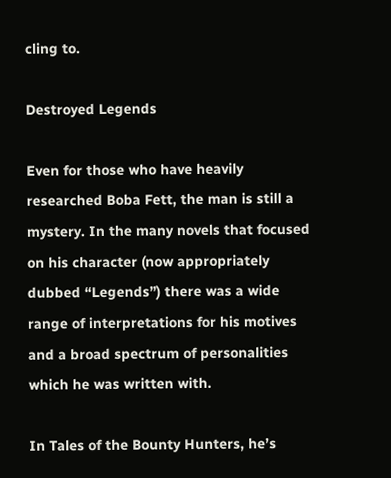cling to.

Destroyed Legends

Even for those who have heavily researched Boba Fett, the man is still a mystery. In the many novels that focused on his character (now appropriately dubbed “Legends”) there was a wide range of interpretations for his motives and a broad spectrum of personalities which he was written with.

In Tales of the Bounty Hunters, he’s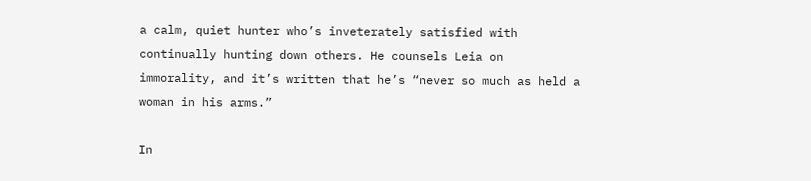a calm, quiet hunter who’s inveterately satisfied with continually hunting down others. He counsels Leia on immorality, and it’s written that he’s “never so much as held a woman in his arms.”

In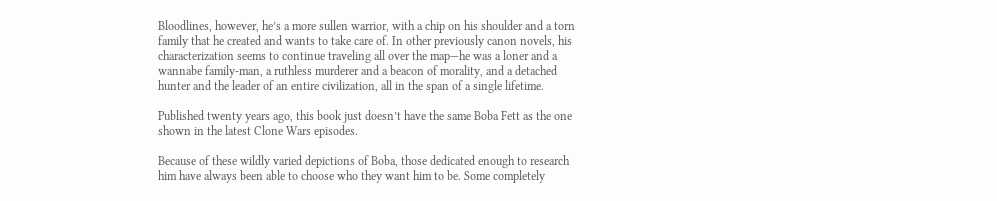Bloodlines, however, he’s a more sullen warrior, with a chip on his shoulder and a torn family that he created and wants to take care of. In other previously canon novels, his characterization seems to continue traveling all over the map—he was a loner and a wannabe family-man, a ruthless murderer and a beacon of morality, and a detached hunter and the leader of an entire civilization, all in the span of a single lifetime.

Published twenty years ago, this book just doesn’t have the same Boba Fett as the one shown in the latest Clone Wars episodes.

Because of these wildly varied depictions of Boba, those dedicated enough to research him have always been able to choose who they want him to be. Some completely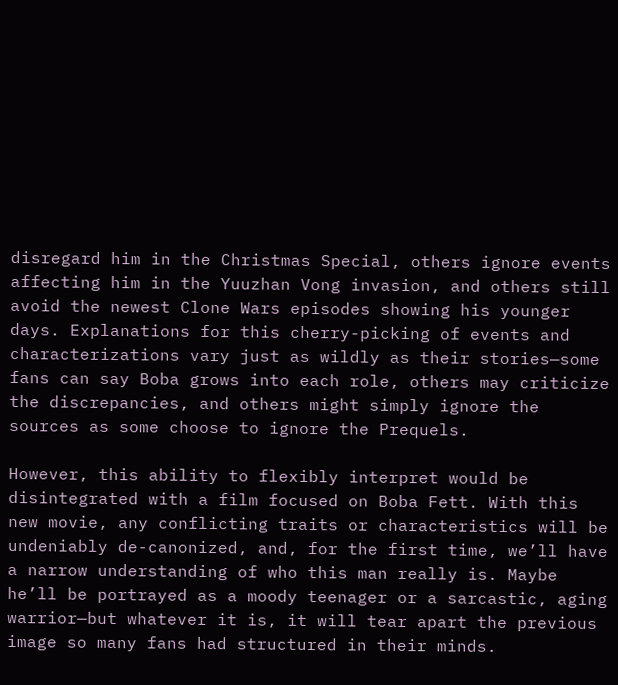disregard him in the Christmas Special, others ignore events affecting him in the Yuuzhan Vong invasion, and others still avoid the newest Clone Wars episodes showing his younger days. Explanations for this cherry-picking of events and characterizations vary just as wildly as their stories—some fans can say Boba grows into each role, others may criticize the discrepancies, and others might simply ignore the sources as some choose to ignore the Prequels.

However, this ability to flexibly interpret would be disintegrated with a film focused on Boba Fett. With this new movie, any conflicting traits or characteristics will be undeniably de-canonized, and, for the first time, we’ll have a narrow understanding of who this man really is. Maybe he’ll be portrayed as a moody teenager or a sarcastic, aging warrior—but whatever it is, it will tear apart the previous image so many fans had structured in their minds.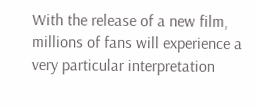With the release of a new film, millions of fans will experience a very particular interpretation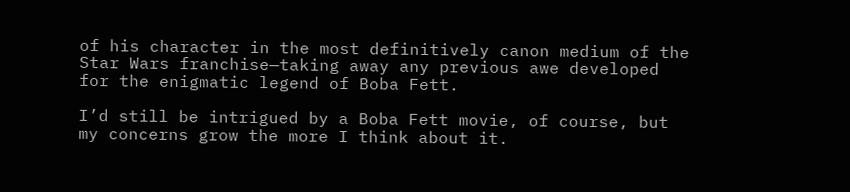of his character in the most definitively canon medium of the Star Wars franchise—taking away any previous awe developed for the enigmatic legend of Boba Fett.

I’d still be intrigued by a Boba Fett movie, of course, but my concerns grow the more I think about it.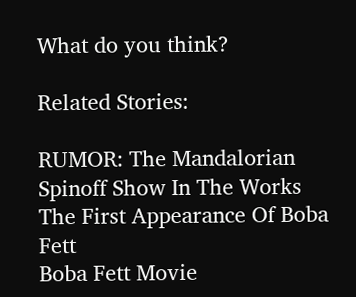What do you think?

Related Stories:

RUMOR: The Mandalorian Spinoff Show In The Works
The First Appearance Of Boba Fett
Boba Fett Movie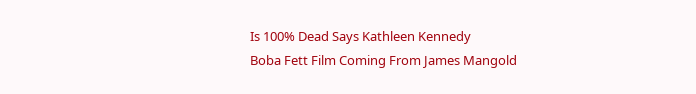Is 100% Dead Says Kathleen Kennedy
Boba Fett Film Coming From James Mangold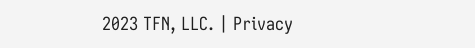2023 TFN, LLC. | Privacy